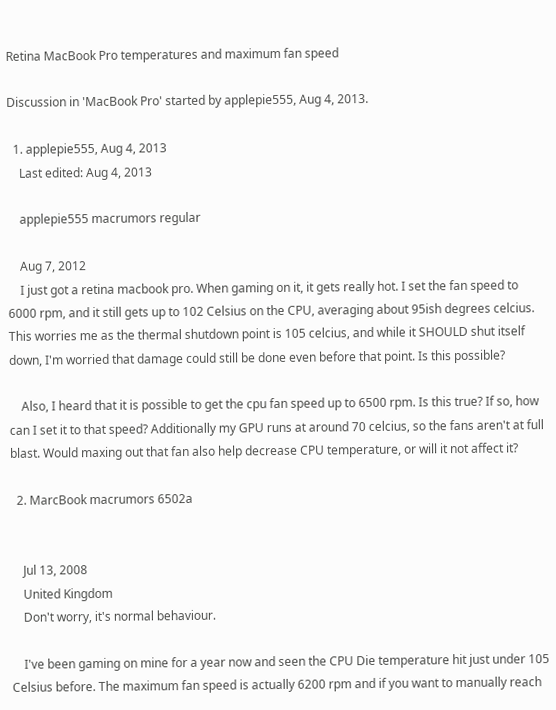Retina MacBook Pro temperatures and maximum fan speed

Discussion in 'MacBook Pro' started by applepie555, Aug 4, 2013.

  1. applepie555, Aug 4, 2013
    Last edited: Aug 4, 2013

    applepie555 macrumors regular

    Aug 7, 2012
    I just got a retina macbook pro. When gaming on it, it gets really hot. I set the fan speed to 6000 rpm, and it still gets up to 102 Celsius on the CPU, averaging about 95ish degrees celcius. This worries me as the thermal shutdown point is 105 celcius, and while it SHOULD shut itself down, I'm worried that damage could still be done even before that point. Is this possible?

    Also, I heard that it is possible to get the cpu fan speed up to 6500 rpm. Is this true? If so, how can I set it to that speed? Additionally my GPU runs at around 70 celcius, so the fans aren't at full blast. Would maxing out that fan also help decrease CPU temperature, or will it not affect it?

  2. MarcBook macrumors 6502a


    Jul 13, 2008
    United Kingdom
    Don't worry, it's normal behaviour.

    I've been gaming on mine for a year now and seen the CPU Die temperature hit just under 105 Celsius before. The maximum fan speed is actually 6200 rpm and if you want to manually reach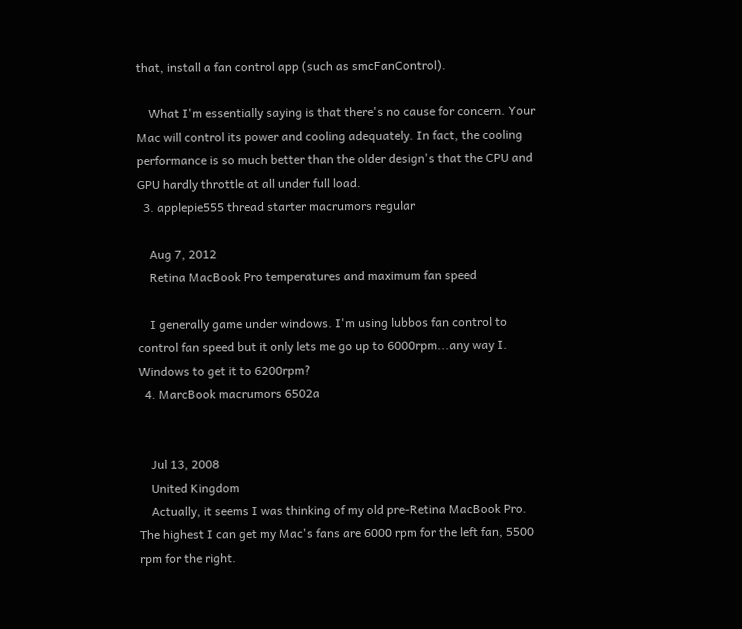that, install a fan control app (such as smcFanControl).

    What I'm essentially saying is that there's no cause for concern. Your Mac will control its power and cooling adequately. In fact, the cooling performance is so much better than the older design's that the CPU and GPU hardly throttle at all under full load.
  3. applepie555 thread starter macrumors regular

    Aug 7, 2012
    Retina MacBook Pro temperatures and maximum fan speed

    I generally game under windows. I'm using lubbos fan control to control fan speed but it only lets me go up to 6000rpm...any way I. Windows to get it to 6200rpm?
  4. MarcBook macrumors 6502a


    Jul 13, 2008
    United Kingdom
    Actually, it seems I was thinking of my old pre-Retina MacBook Pro. The highest I can get my Mac's fans are 6000 rpm for the left fan, 5500 rpm for the right.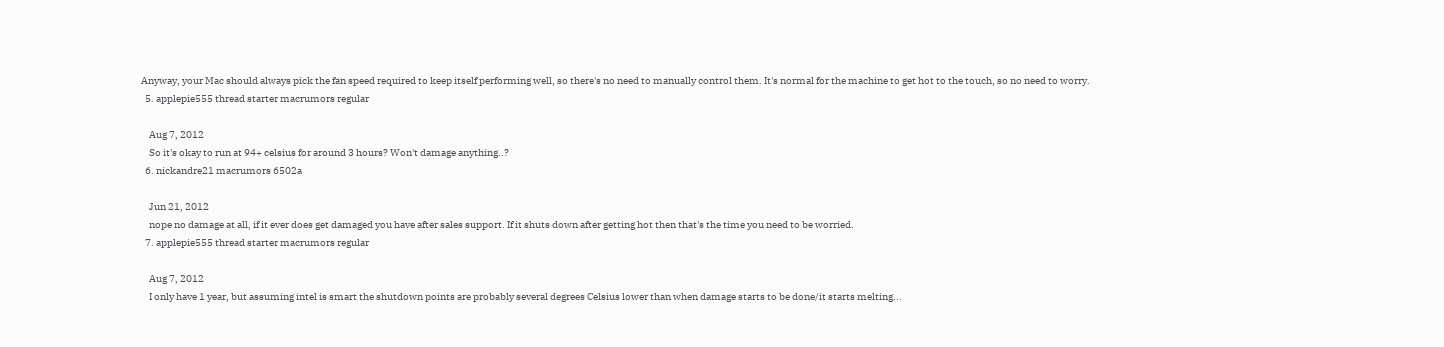Anyway, your Mac should always pick the fan speed required to keep itself performing well, so there's no need to manually control them. It's normal for the machine to get hot to the touch, so no need to worry.
  5. applepie555 thread starter macrumors regular

    Aug 7, 2012
    So it's okay to run at 94+ celsius for around 3 hours? Won't damage anything..?
  6. nickandre21 macrumors 6502a

    Jun 21, 2012
    nope no damage at all, if it ever does get damaged you have after sales support. If it shuts down after getting hot then that's the time you need to be worried.
  7. applepie555 thread starter macrumors regular

    Aug 7, 2012
    I only have 1 year, but assuming intel is smart the shutdown points are probably several degrees Celsius lower than when damage starts to be done/it starts melting...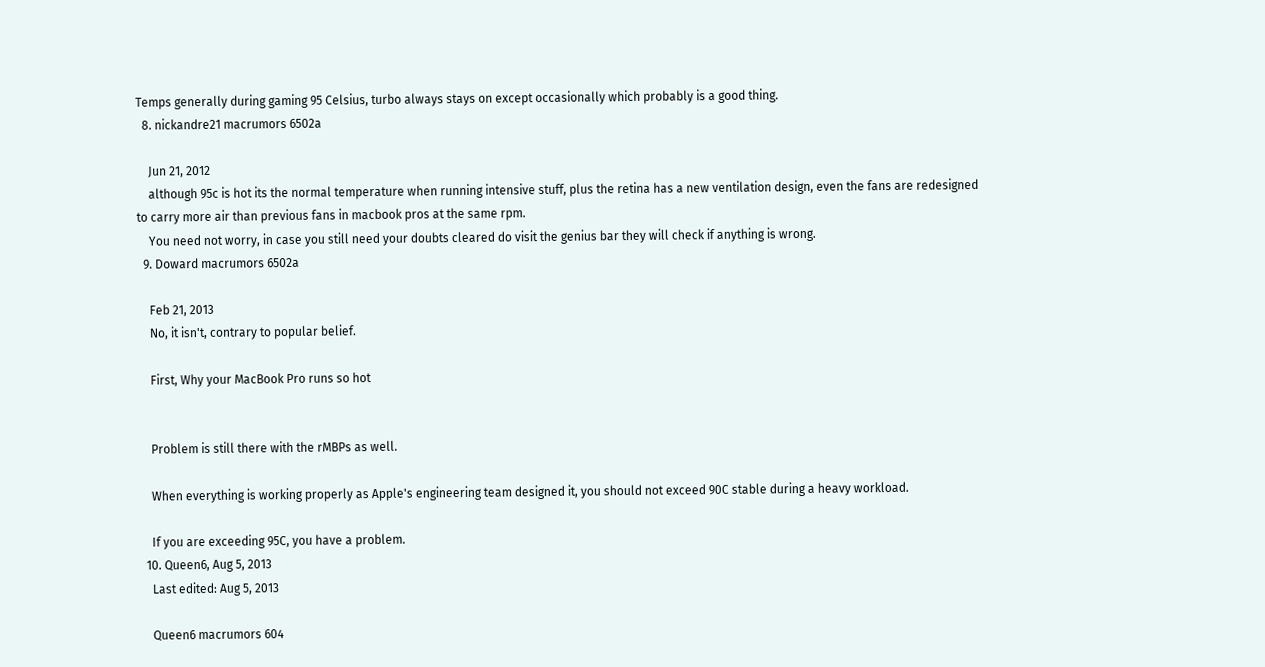Temps generally during gaming 95 Celsius, turbo always stays on except occasionally which probably is a good thing.
  8. nickandre21 macrumors 6502a

    Jun 21, 2012
    although 95c is hot its the normal temperature when running intensive stuff, plus the retina has a new ventilation design, even the fans are redesigned to carry more air than previous fans in macbook pros at the same rpm.
    You need not worry, in case you still need your doubts cleared do visit the genius bar they will check if anything is wrong.
  9. Doward macrumors 6502a

    Feb 21, 2013
    No, it isn't, contrary to popular belief.

    First, Why your MacBook Pro runs so hot


    Problem is still there with the rMBPs as well.

    When everything is working properly as Apple's engineering team designed it, you should not exceed 90C stable during a heavy workload.

    If you are exceeding 95C, you have a problem.
  10. Queen6, Aug 5, 2013
    Last edited: Aug 5, 2013

    Queen6 macrumors 604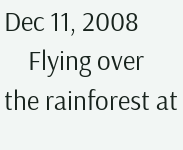Dec 11, 2008
    Flying over the rainforest at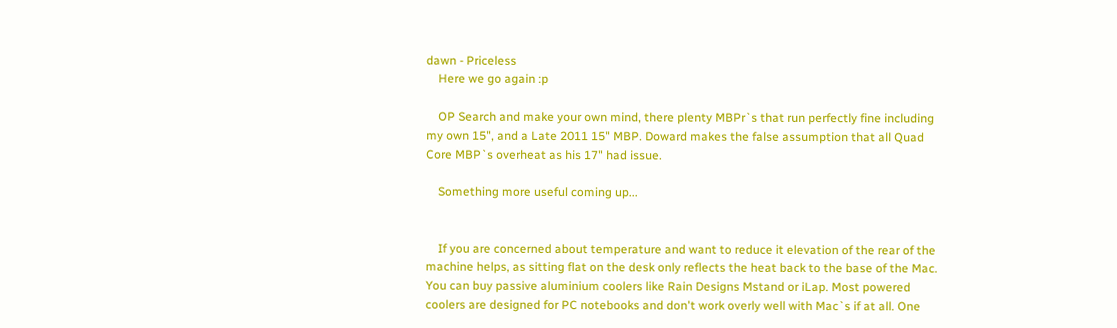dawn - Priceless
    Here we go again :p

    OP Search and make your own mind, there plenty MBPr`s that run perfectly fine including my own 15", and a Late 2011 15" MBP. Doward makes the false assumption that all Quad Core MBP`s overheat as his 17" had issue.

    Something more useful coming up...


    If you are concerned about temperature and want to reduce it elevation of the rear of the machine helps, as sitting flat on the desk only reflects the heat back to the base of the Mac. You can buy passive aluminium coolers like Rain Designs Mstand or iLap. Most powered coolers are designed for PC notebooks and don't work overly well with Mac`s if at all. One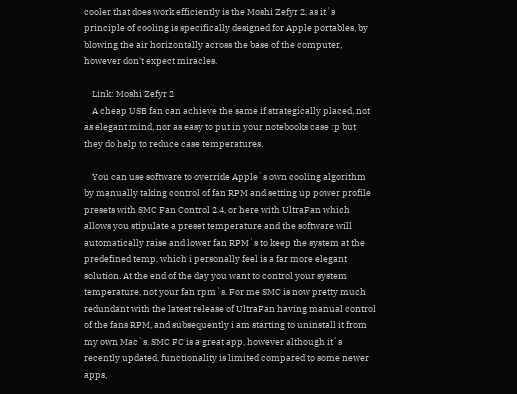cooler that does work efficiently is the Moshi Zefyr 2, as it`s principle of cooling is specifically designed for Apple portables, by blowing the air horizontally across the base of the computer, however don't expect miracles.

    Link: Moshi Zefyr 2
    A cheap USB fan can achieve the same if strategically placed, not as elegant mind, nor as easy to put in your notebooks case :p but they do help to reduce case temperatures.

    You can use software to override Apple`s own cooling algorithm by manually taking control of fan RPM and setting up power profile presets with SMC Fan Control 2.4, or here with UltraFan which allows you stipulate a preset temperature and the software will automatically raise and lower fan RPM`s to keep the system at the predefined temp, which i personally feel is a far more elegant solution. At the end of the day you want to control your system temperature, not your fan rpm`s. For me SMC is now pretty much redundant with the latest release of UltraFan having manual control of the fans RPM, and subsequently i am starting to uninstall it from my own Mac`s. SMC FC is a great app, however although it`s recently updated, functionality is limited compared to some newer apps,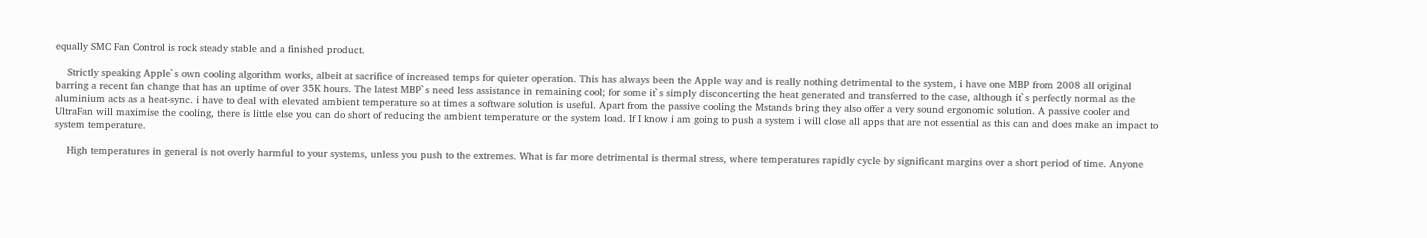equally SMC Fan Control is rock steady stable and a finished product.

    Strictly speaking Apple`s own cooling algorithm works, albeit at sacrifice of increased temps for quieter operation. This has always been the Apple way and is really nothing detrimental to the system, i have one MBP from 2008 all original barring a recent fan change that has an uptime of over 35K hours. The latest MBP`s need less assistance in remaining cool; for some it`s simply disconcerting the heat generated and transferred to the case, although it`s perfectly normal as the aluminium acts as a heat-sync. i have to deal with elevated ambient temperature so at times a software solution is useful. Apart from the passive cooling the Mstands bring they also offer a very sound ergonomic solution. A passive cooler and UltraFan will maximise the cooling, there is little else you can do short of reducing the ambient temperature or the system load. If I know i am going to push a system i will close all apps that are not essential as this can and does make an impact to system temperature.

    High temperatures in general is not overly harmful to your systems, unless you push to the extremes. What is far more detrimental is thermal stress, where temperatures rapidly cycle by significant margins over a short period of time. Anyone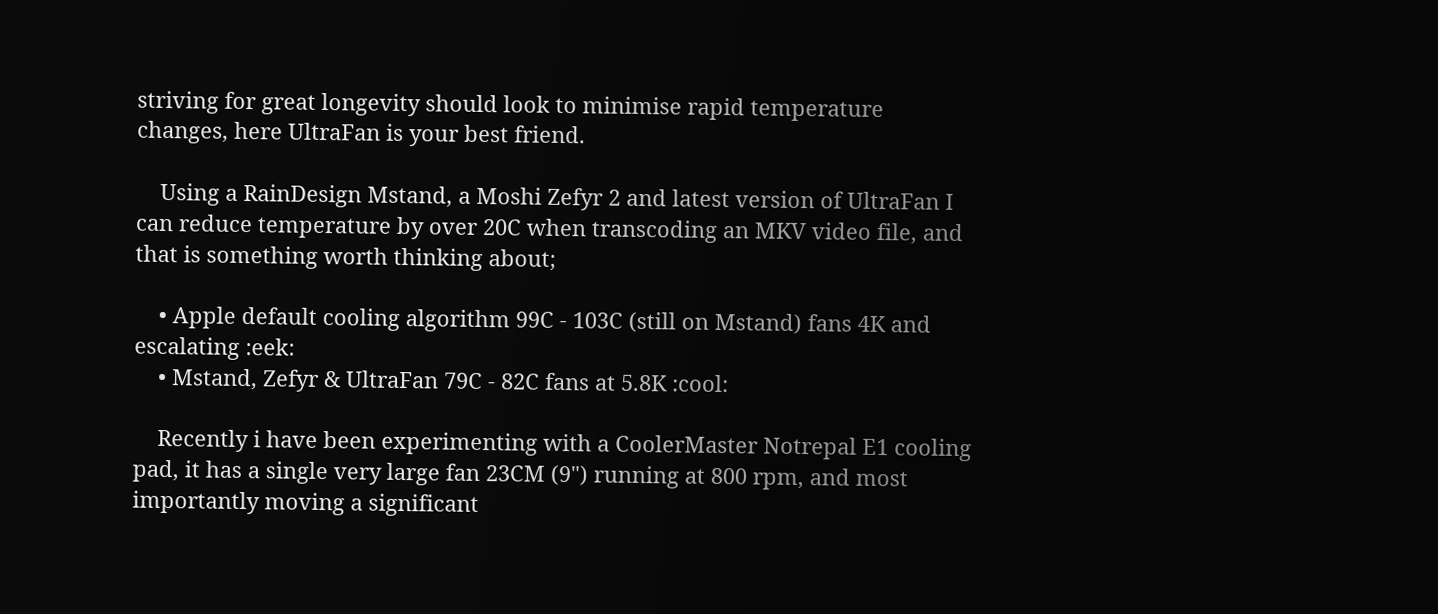striving for great longevity should look to minimise rapid temperature changes, here UltraFan is your best friend.

    Using a RainDesign Mstand, a Moshi Zefyr 2 and latest version of UltraFan I can reduce temperature by over 20C when transcoding an MKV video file, and that is something worth thinking about;

    • Apple default cooling algorithm 99C - 103C (still on Mstand) fans 4K and escalating :eek:
    • Mstand, Zefyr & UltraFan 79C - 82C fans at 5.8K :cool:

    Recently i have been experimenting with a CoolerMaster Notrepal E1 cooling pad, it has a single very large fan 23CM (9") running at 800 rpm, and most importantly moving a significant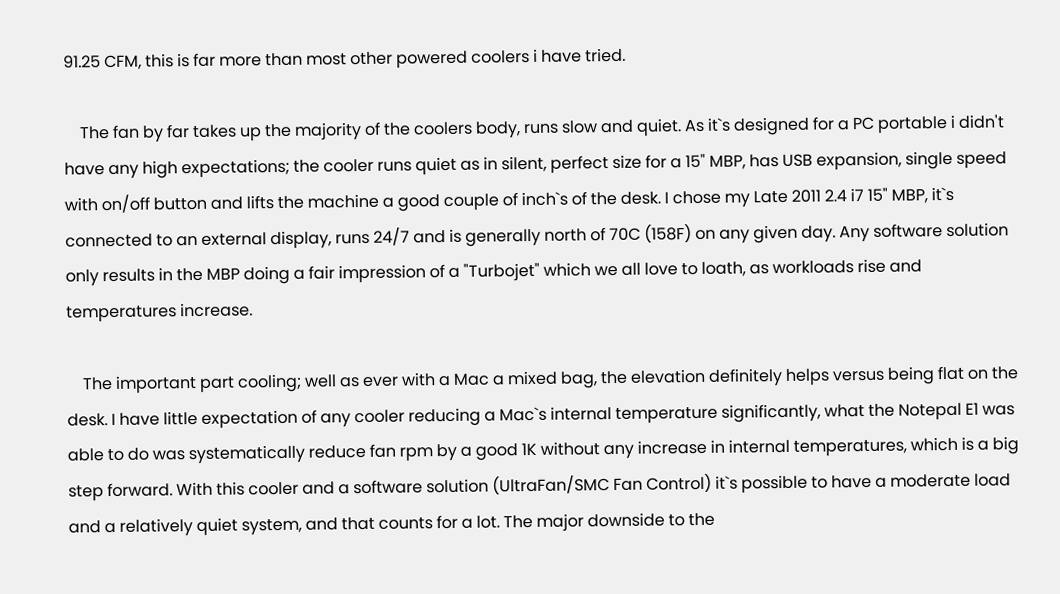91.25 CFM, this is far more than most other powered coolers i have tried.

    The fan by far takes up the majority of the coolers body, runs slow and quiet. As it`s designed for a PC portable i didn't have any high expectations; the cooler runs quiet as in silent, perfect size for a 15" MBP, has USB expansion, single speed with on/off button and lifts the machine a good couple of inch`s of the desk. I chose my Late 2011 2.4 i7 15" MBP, it`s connected to an external display, runs 24/7 and is generally north of 70C (158F) on any given day. Any software solution only results in the MBP doing a fair impression of a "Turbojet" which we all love to loath, as workloads rise and temperatures increase.

    The important part cooling; well as ever with a Mac a mixed bag, the elevation definitely helps versus being flat on the desk. I have little expectation of any cooler reducing a Mac`s internal temperature significantly, what the Notepal E1 was able to do was systematically reduce fan rpm by a good 1K without any increase in internal temperatures, which is a big step forward. With this cooler and a software solution (UltraFan/SMC Fan Control) it`s possible to have a moderate load and a relatively quiet system, and that counts for a lot. The major downside to the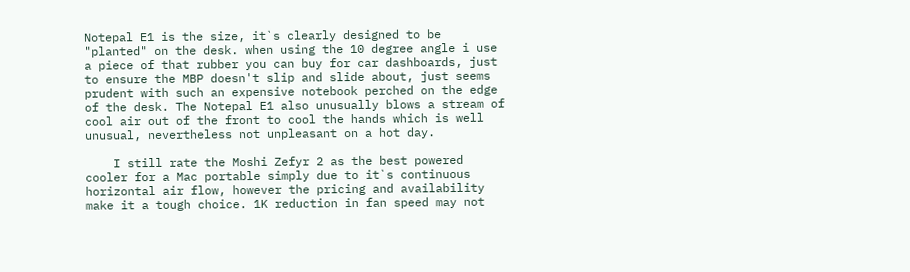Notepal E1 is the size, it`s clearly designed to be "planted" on the desk. when using the 10 degree angle i use a piece of that rubber you can buy for car dashboards, just to ensure the MBP doesn't slip and slide about, just seems prudent with such an expensive notebook perched on the edge of the desk. The Notepal E1 also unusually blows a stream of cool air out of the front to cool the hands which is well unusual, nevertheless not unpleasant on a hot day.

    I still rate the Moshi Zefyr 2 as the best powered cooler for a Mac portable simply due to it`s continuous horizontal air flow, however the pricing and availability make it a tough choice. 1K reduction in fan speed may not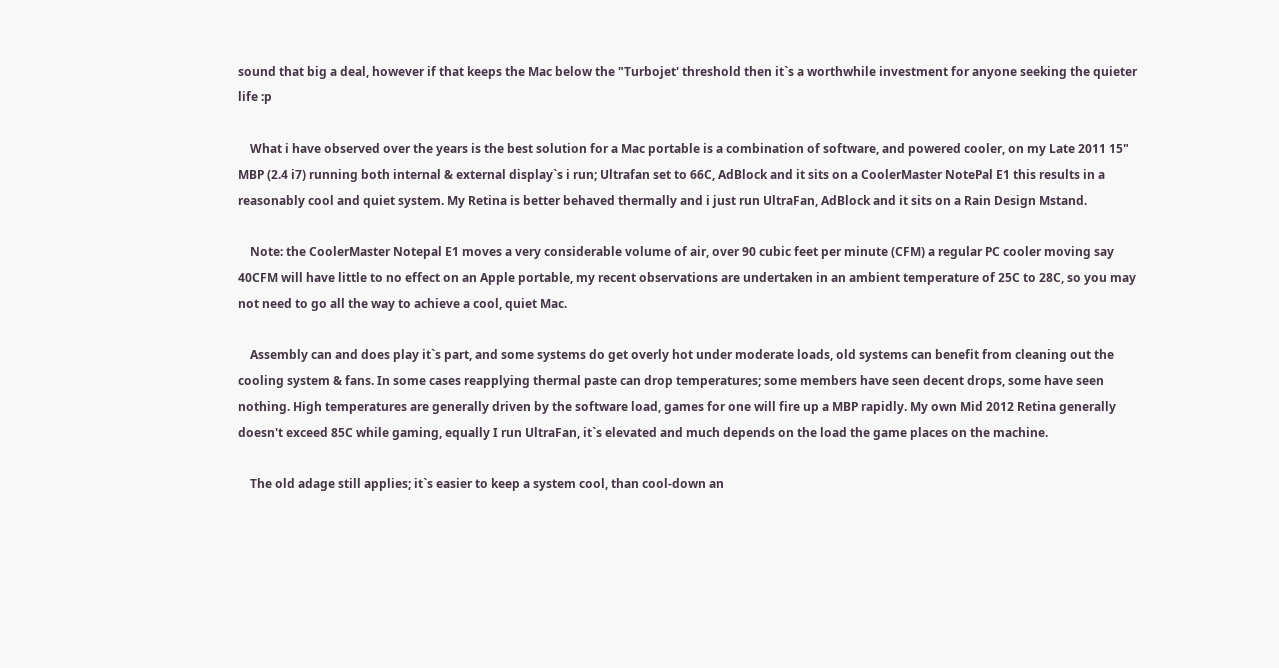sound that big a deal, however if that keeps the Mac below the "Turbojet' threshold then it`s a worthwhile investment for anyone seeking the quieter life :p

    What i have observed over the years is the best solution for a Mac portable is a combination of software, and powered cooler, on my Late 2011 15" MBP (2.4 i7) running both internal & external display`s i run; Ultrafan set to 66C, AdBlock and it sits on a CoolerMaster NotePal E1 this results in a reasonably cool and quiet system. My Retina is better behaved thermally and i just run UltraFan, AdBlock and it sits on a Rain Design Mstand.

    Note: the CoolerMaster Notepal E1 moves a very considerable volume of air, over 90 cubic feet per minute (CFM) a regular PC cooler moving say 40CFM will have little to no effect on an Apple portable, my recent observations are undertaken in an ambient temperature of 25C to 28C, so you may not need to go all the way to achieve a cool, quiet Mac.

    Assembly can and does play it`s part, and some systems do get overly hot under moderate loads, old systems can benefit from cleaning out the cooling system & fans. In some cases reapplying thermal paste can drop temperatures; some members have seen decent drops, some have seen nothing. High temperatures are generally driven by the software load, games for one will fire up a MBP rapidly. My own Mid 2012 Retina generally doesn't exceed 85C while gaming, equally I run UltraFan, it`s elevated and much depends on the load the game places on the machine.

    The old adage still applies; it`s easier to keep a system cool, than cool-down an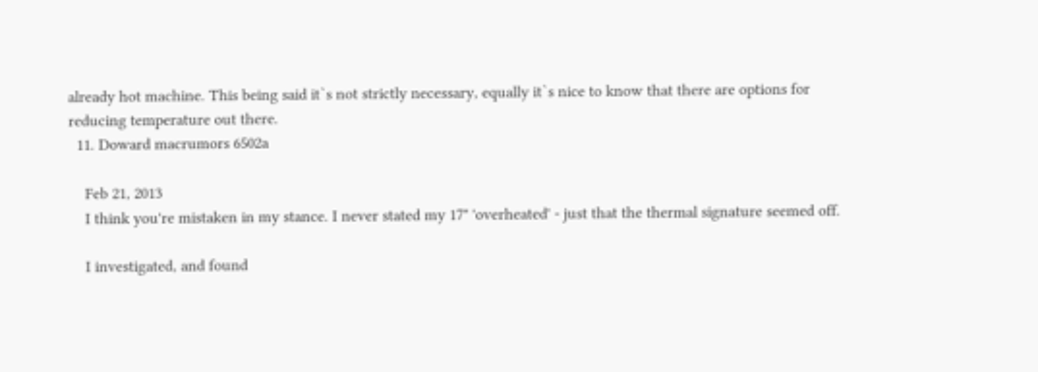already hot machine. This being said it`s not strictly necessary, equally it`s nice to know that there are options for reducing temperature out there.
  11. Doward macrumors 6502a

    Feb 21, 2013
    I think you're mistaken in my stance. I never stated my 17" 'overheated' - just that the thermal signature seemed off.

    I investigated, and found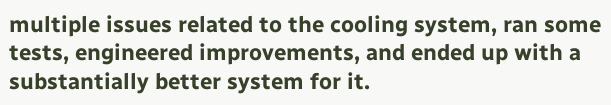multiple issues related to the cooling system, ran some tests, engineered improvements, and ended up with a substantially better system for it.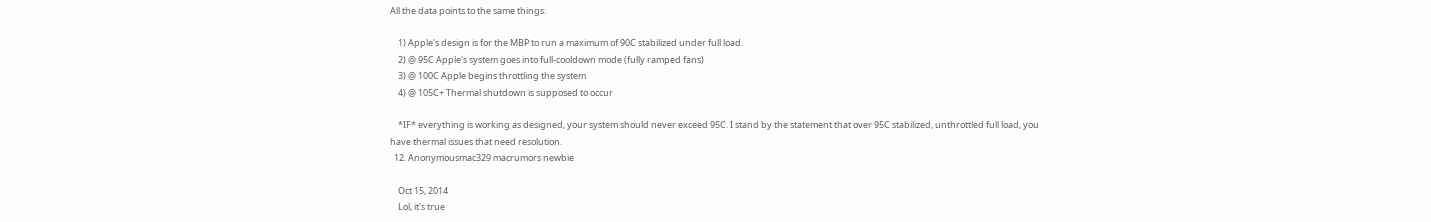All the data points to the same things:

    1) Apple's design is for the MBP to run a maximum of 90C stabilized under full load.
    2) @ 95C Apple's system goes into full-cooldown mode (fully ramped fans)
    3) @ 100C Apple begins throttling the system
    4) @ 105C+ Thermal shutdown is supposed to occur

    *IF* everything is working as designed, your system should never exceed 95C. I stand by the statement that over 95C stabilized, unthrottled full load, you have thermal issues that need resolution.
  12. Anonymousmac329 macrumors newbie

    Oct 15, 2014
    Lol, it's true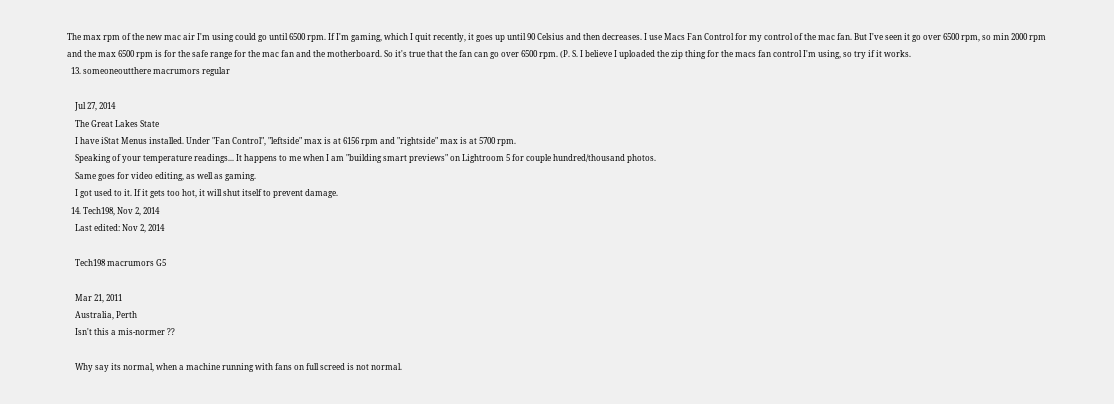The max rpm of the new mac air I'm using could go until 6500 rpm. If I'm gaming, which I quit recently, it goes up until 90 Celsius and then decreases. I use Macs Fan Control for my control of the mac fan. But I've seen it go over 6500 rpm, so min 2000 rpm and the max 6500 rpm is for the safe range for the mac fan and the motherboard. So it's true that the fan can go over 6500 rpm. (P. S. I believe I uploaded the zip thing for the macs fan control I'm using, so try if it works.
  13. someoneoutthere macrumors regular

    Jul 27, 2014
    The Great Lakes State
    I have iStat Menus installed. Under "Fan Control", "leftside" max is at 6156 rpm and "rightside" max is at 5700 rpm.
    Speaking of your temperature readings... It happens to me when I am "building smart previews" on Lightroom 5 for couple hundred/thousand photos.
    Same goes for video editing, as well as gaming.
    I got used to it. If it gets too hot, it will shut itself to prevent damage.
  14. Tech198, Nov 2, 2014
    Last edited: Nov 2, 2014

    Tech198 macrumors G5

    Mar 21, 2011
    Australia, Perth
    Isn't this a mis-normer ??

    Why say its normal, when a machine running with fans on full screed is not normal.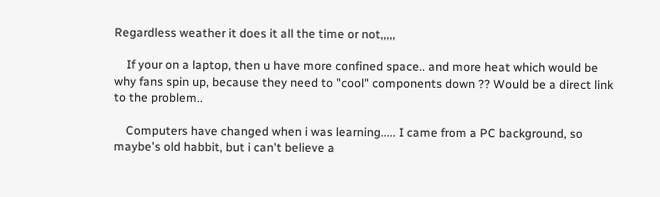Regardless weather it does it all the time or not,,,,,

    If your on a laptop, then u have more confined space.. and more heat which would be why fans spin up, because they need to "cool" components down ?? Would be a direct link to the problem..

    Computers have changed when i was learning..... I came from a PC background, so maybe's old habbit, but i can't believe a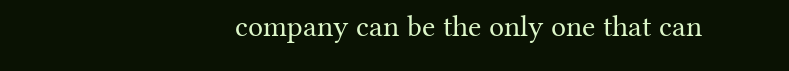company can be the only one that can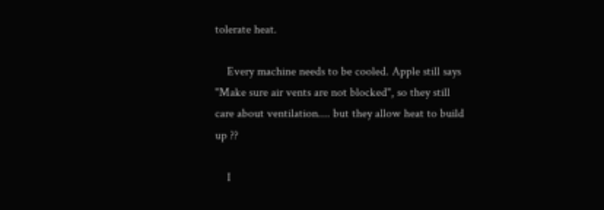tolerate heat.

    Every machine needs to be cooled. Apple still says "Make sure air vents are not blocked", so they still care about ventilation.... but they allow heat to build up ??

    I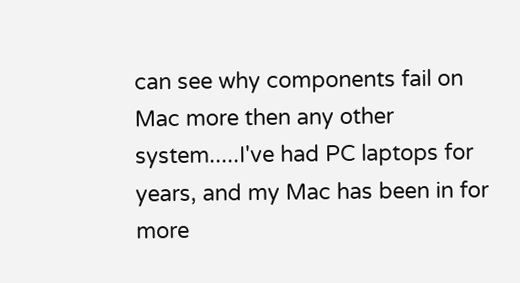can see why components fail on Mac more then any other system.....I've had PC laptops for years, and my Mac has been in for more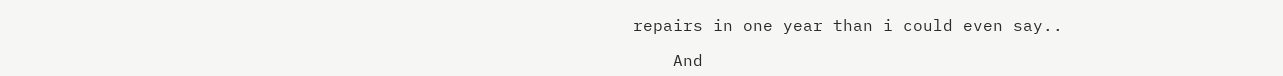repairs in one year than i could even say..

    And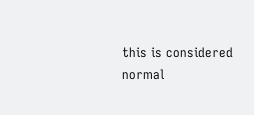this is considered normal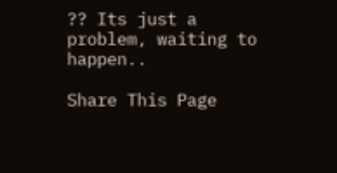?? Its just a problem, waiting to happen..

Share This Page